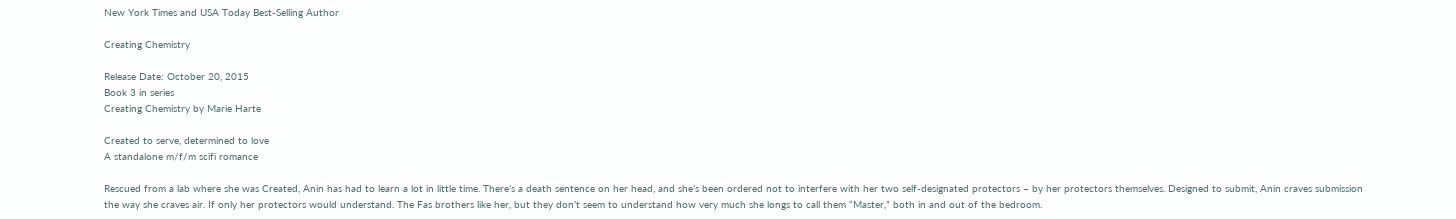New York Times and USA Today Best-Selling Author

Creating Chemistry

Release Date: October 20, 2015
Book 3 in series
Creating Chemistry by Marie Harte

Created to serve, determined to love
A standalone m/f/m scifi romance

Rescued from a lab where she was Created, Anin has had to learn a lot in little time. There’s a death sentence on her head, and she’s been ordered not to interfere with her two self-designated protectors – by her protectors themselves. Designed to submit, Anin craves submission the way she craves air. If only her protectors would understand. The Fas brothers like her, but they don’t seem to understand how very much she longs to call them “Master,” both in and out of the bedroom.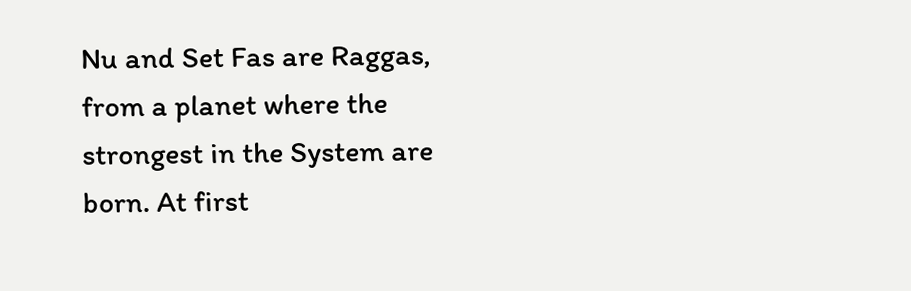Nu and Set Fas are Raggas, from a planet where the strongest in the System are born. At first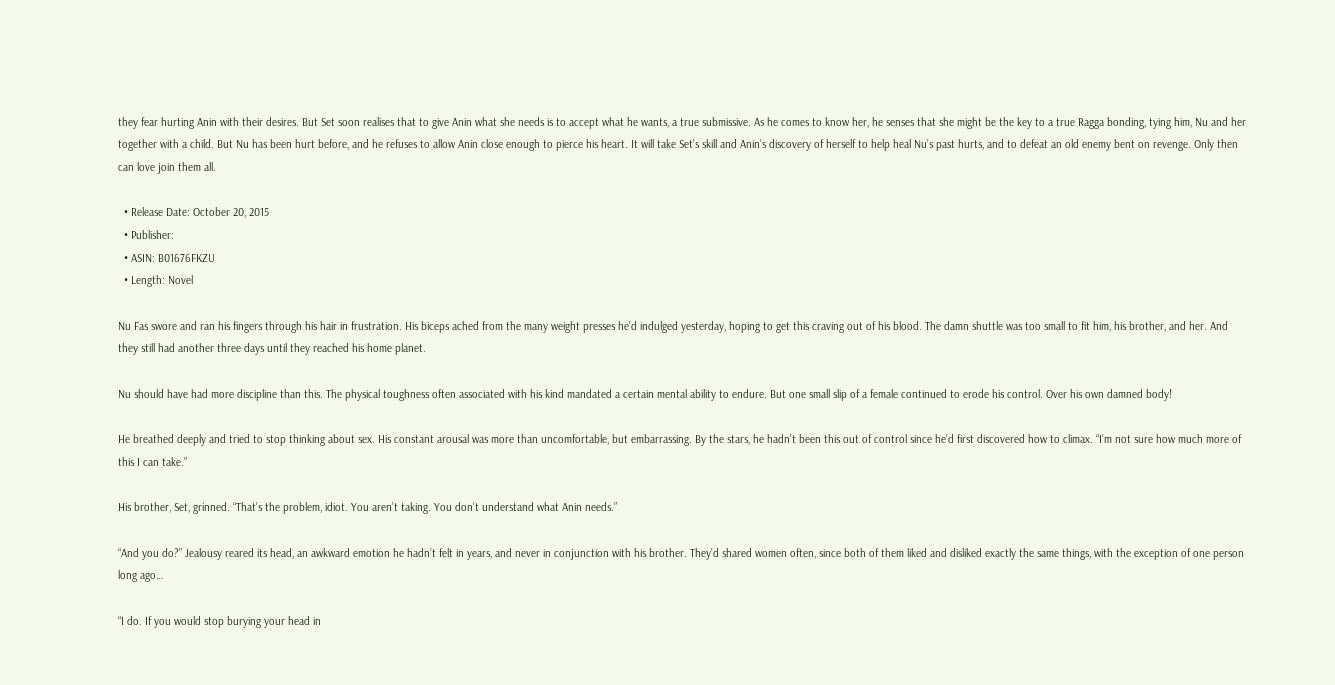they fear hurting Anin with their desires. But Set soon realises that to give Anin what she needs is to accept what he wants, a true submissive. As he comes to know her, he senses that she might be the key to a true Ragga bonding, tying him, Nu and her together with a child. But Nu has been hurt before, and he refuses to allow Anin close enough to pierce his heart. It will take Set’s skill and Anin’s discovery of herself to help heal Nu’s past hurts, and to defeat an old enemy bent on revenge. Only then can love join them all.

  • Release Date: October 20, 2015
  • Publisher:
  • ASIN: B01676FKZU
  • Length: Novel

Nu Fas swore and ran his fingers through his hair in frustration. His biceps ached from the many weight presses he’d indulged yesterday, hoping to get this craving out of his blood. The damn shuttle was too small to fit him, his brother, and her. And they still had another three days until they reached his home planet.

Nu should have had more discipline than this. The physical toughness often associated with his kind mandated a certain mental ability to endure. But one small slip of a female continued to erode his control. Over his own damned body!

He breathed deeply and tried to stop thinking about sex. His constant arousal was more than uncomfortable, but embarrassing. By the stars, he hadn’t been this out of control since he’d first discovered how to climax. “I’m not sure how much more of this I can take.”

His brother, Set, grinned. “That’s the problem, idiot. You aren’t taking. You don’t understand what Anin needs.”

“And you do?” Jealousy reared its head, an awkward emotion he hadn’t felt in years, and never in conjunction with his brother. They’d shared women often, since both of them liked and disliked exactly the same things, with the exception of one person long ago…

“I do. If you would stop burying your head in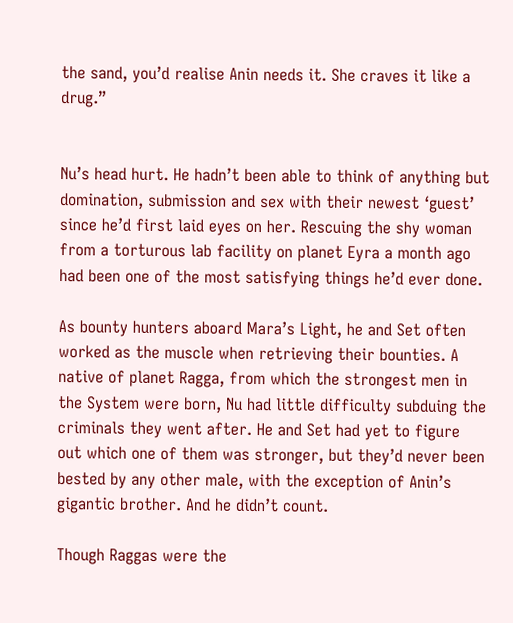the sand, you’d realise Anin needs it. She craves it like a drug.”


Nu’s head hurt. He hadn’t been able to think of anything but domination, submission and sex with their newest ‘guest’ since he’d first laid eyes on her. Rescuing the shy woman from a torturous lab facility on planet Eyra a month ago had been one of the most satisfying things he’d ever done.

As bounty hunters aboard Mara’s Light, he and Set often worked as the muscle when retrieving their bounties. A native of planet Ragga, from which the strongest men in the System were born, Nu had little difficulty subduing the criminals they went after. He and Set had yet to figure out which one of them was stronger, but they’d never been bested by any other male, with the exception of Anin’s gigantic brother. And he didn’t count.

Though Raggas were the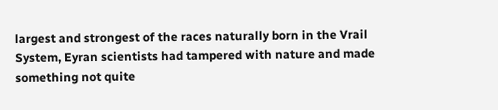largest and strongest of the races naturally born in the Vrail System, Eyran scientists had tampered with nature and made something not quite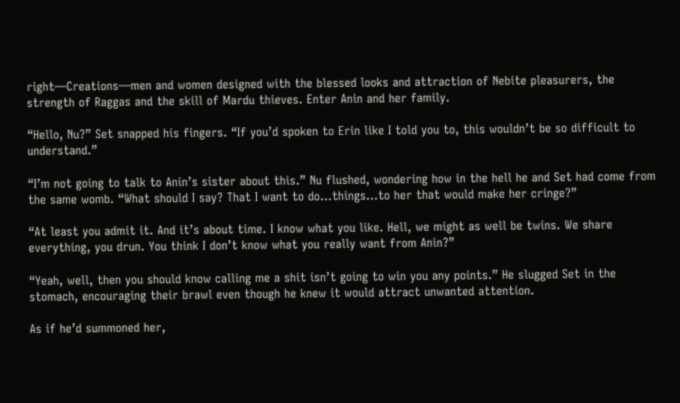right—Creations—men and women designed with the blessed looks and attraction of Nebite pleasurers, the strength of Raggas and the skill of Mardu thieves. Enter Anin and her family.

“Hello, Nu?” Set snapped his fingers. “If you’d spoken to Erin like I told you to, this wouldn’t be so difficult to understand.”

“I’m not going to talk to Anin’s sister about this.” Nu flushed, wondering how in the hell he and Set had come from the same womb. “What should I say? That I want to do…things…to her that would make her cringe?”

“At least you admit it. And it’s about time. I know what you like. Hell, we might as well be twins. We share everything, you drun. You think I don’t know what you really want from Anin?”

“Yeah, well, then you should know calling me a shit isn’t going to win you any points.” He slugged Set in the stomach, encouraging their brawl even though he knew it would attract unwanted attention.

As if he’d summoned her,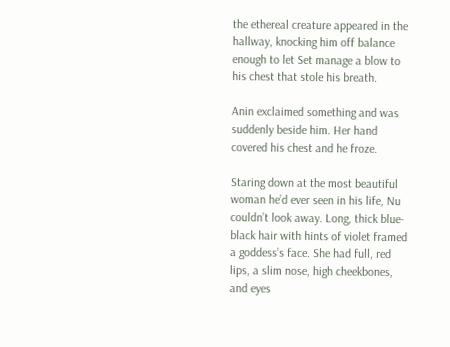the ethereal creature appeared in the hallway, knocking him off balance enough to let Set manage a blow to his chest that stole his breath.

Anin exclaimed something and was suddenly beside him. Her hand covered his chest and he froze.

Staring down at the most beautiful woman he’d ever seen in his life, Nu couldn’t look away. Long, thick blue-black hair with hints of violet framed a goddess’s face. She had full, red lips, a slim nose, high cheekbones, and eyes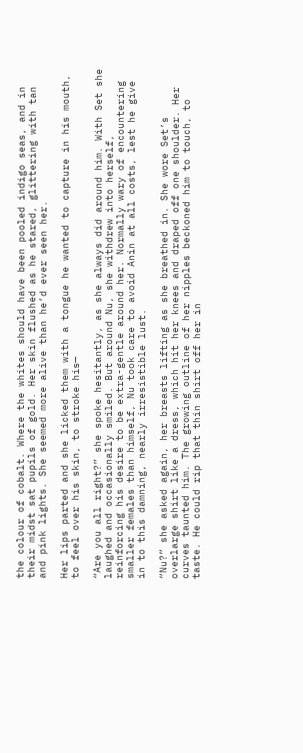the colour of cobalt. Where the whites should have been pooled indigo seas, and in their midst sat pupils of gold. Her skin flushed as he stared, glittering with tan and pink lights. She seemed more alive than he’d ever seen her.

Her lips parted and she licked them with a tongue he wanted to capture in his mouth, to feel over his skin, to stroke his—

“Are you all right?” she spoke hesitantly, as she always did around him. With Set she laughed and occasionally smiled. But around Nu, she withdrew into herself, reinforcing his desire to be extra-gentle around her. Normally wary of encountering smaller females than himself, Nu took care to avoid Anin at all costs, lest he give in to this damning, nearly irresistible lust.

“Nu?” she asked again, her breasts lifting as she breathed in. She wore Set’s overlarge shirt like a dress, which hit her knees and draped off one shoulder. Her curves taunted him. The growing outline of her nipples beckoned him to touch, to taste. He could rip that thin shirt off her in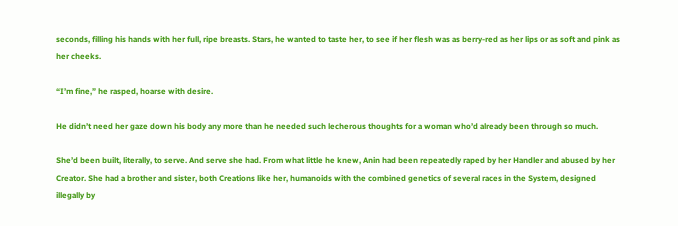seconds, filling his hands with her full, ripe breasts. Stars, he wanted to taste her, to see if her flesh was as berry-red as her lips or as soft and pink as her cheeks.

“I’m fine,” he rasped, hoarse with desire.

He didn’t need her gaze down his body any more than he needed such lecherous thoughts for a woman who’d already been through so much.

She’d been built, literally, to serve. And serve she had. From what little he knew, Anin had been repeatedly raped by her Handler and abused by her Creator. She had a brother and sister, both Creations like her, humanoids with the combined genetics of several races in the System, designed illegally by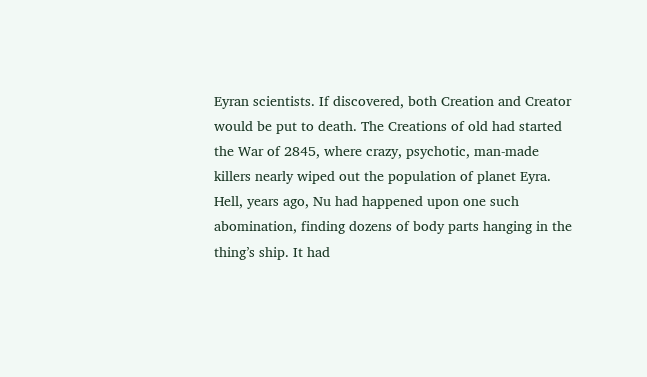Eyran scientists. If discovered, both Creation and Creator would be put to death. The Creations of old had started the War of 2845, where crazy, psychotic, man-made killers nearly wiped out the population of planet Eyra. Hell, years ago, Nu had happened upon one such abomination, finding dozens of body parts hanging in the thing’s ship. It had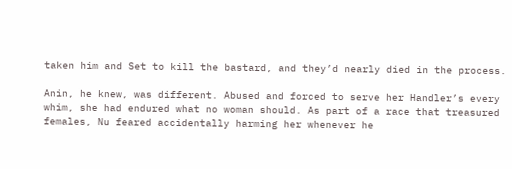taken him and Set to kill the bastard, and they’d nearly died in the process.

Anin, he knew, was different. Abused and forced to serve her Handler’s every whim, she had endured what no woman should. As part of a race that treasured females, Nu feared accidentally harming her whenever he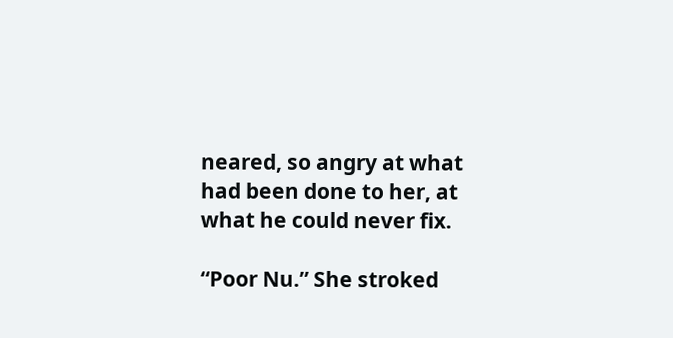neared, so angry at what had been done to her, at what he could never fix.

“Poor Nu.” She stroked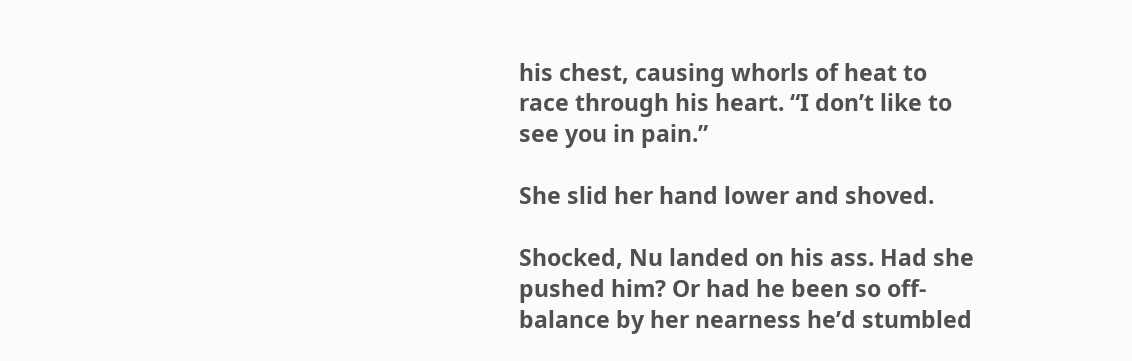his chest, causing whorls of heat to race through his heart. “I don’t like to see you in pain.”

She slid her hand lower and shoved.

Shocked, Nu landed on his ass. Had she pushed him? Or had he been so off-balance by her nearness he’d stumbled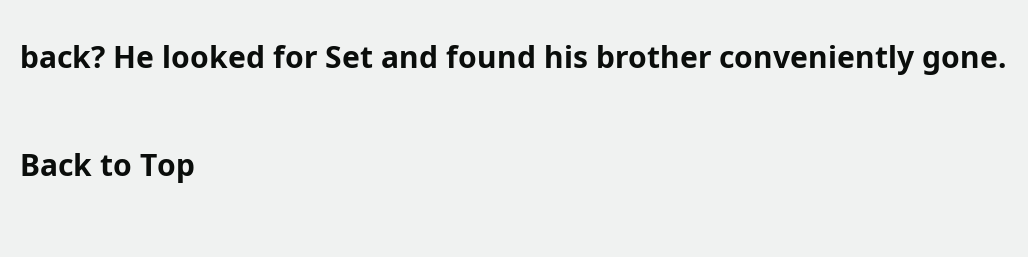back? He looked for Set and found his brother conveniently gone.

Back to Top